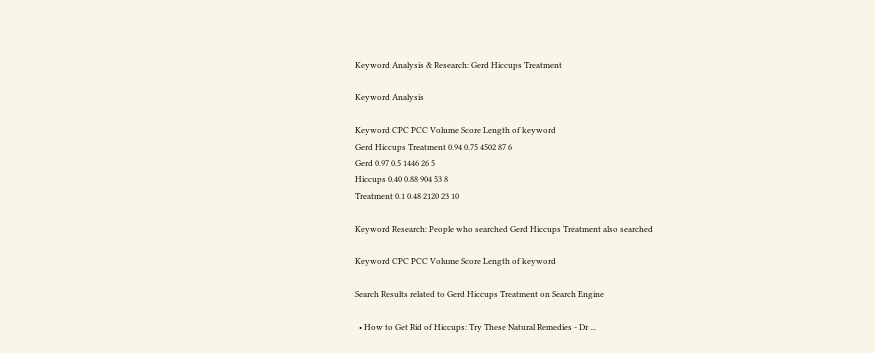Keyword Analysis & Research: Gerd Hiccups Treatment

Keyword Analysis

Keyword CPC PCC Volume Score Length of keyword
Gerd Hiccups Treatment 0.94 0.75 4502 87 6
Gerd 0.97 0.5 1446 26 5
Hiccups 0.40 0.88 904 53 8
Treatment 0.1 0.48 2120 23 10

Keyword Research: People who searched Gerd Hiccups Treatment also searched

Keyword CPC PCC Volume Score Length of keyword

Search Results related to Gerd Hiccups Treatment on Search Engine

  • How to Get Rid of Hiccups: Try These Natural Remedies - Dr ...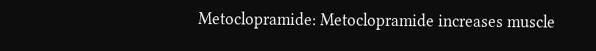Metoclopramide: Metoclopramide increases muscle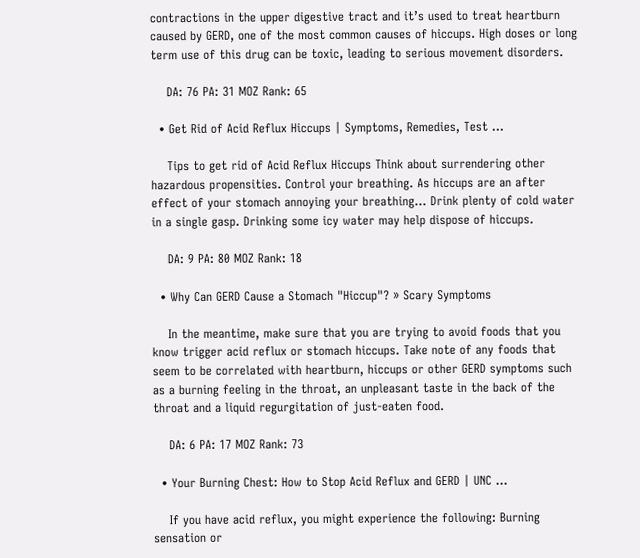contractions in the upper digestive tract and it’s used to treat heartburn caused by GERD, one of the most common causes of hiccups. High doses or long term use of this drug can be toxic, leading to serious movement disorders.

    DA: 76 PA: 31 MOZ Rank: 65

  • Get Rid of Acid Reflux Hiccups | Symptoms, Remedies, Test ...

    Tips to get rid of Acid Reflux Hiccups Think about surrendering other hazardous propensities. Control your breathing. As hiccups are an after effect of your stomach annoying your breathing... Drink plenty of cold water in a single gasp. Drinking some icy water may help dispose of hiccups.

    DA: 9 PA: 80 MOZ Rank: 18

  • Why Can GERD Cause a Stomach "Hiccup"? » Scary Symptoms

    In the meantime, make sure that you are trying to avoid foods that you know trigger acid reflux or stomach hiccups. Take note of any foods that seem to be correlated with heartburn, hiccups or other GERD symptoms such as a burning feeling in the throat, an unpleasant taste in the back of the throat and a liquid regurgitation of just-eaten food.

    DA: 6 PA: 17 MOZ Rank: 73

  • Your Burning Chest: How to Stop Acid Reflux and GERD | UNC ...

    If you have acid reflux, you might experience the following: Burning sensation or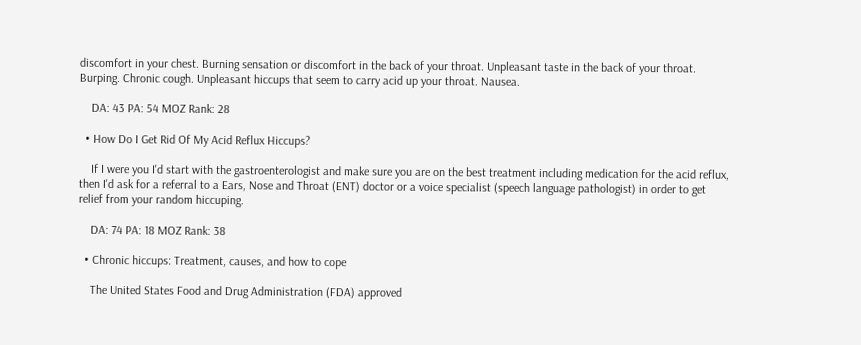discomfort in your chest. Burning sensation or discomfort in the back of your throat. Unpleasant taste in the back of your throat. Burping. Chronic cough. Unpleasant hiccups that seem to carry acid up your throat. Nausea.

    DA: 43 PA: 54 MOZ Rank: 28

  • How Do I Get Rid Of My Acid Reflux Hiccups?

    If I were you I'd start with the gastroenterologist and make sure you are on the best treatment including medication for the acid reflux, then I'd ask for a referral to a Ears, Nose and Throat (ENT) doctor or a voice specialist (speech language pathologist) in order to get relief from your random hiccuping.

    DA: 74 PA: 18 MOZ Rank: 38

  • Chronic hiccups: Treatment, causes, and how to cope

    The United States Food and Drug Administration (FDA) approved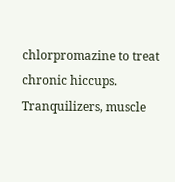chlorpromazine to treat chronic hiccups. Tranquilizers, muscle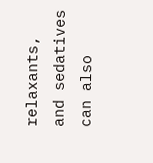relaxants, and sedatives can also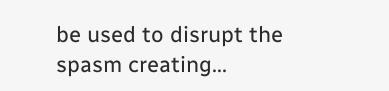be used to disrupt the spasm creating...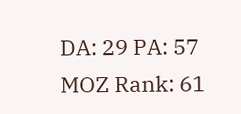DA: 29 PA: 57 MOZ Rank: 61